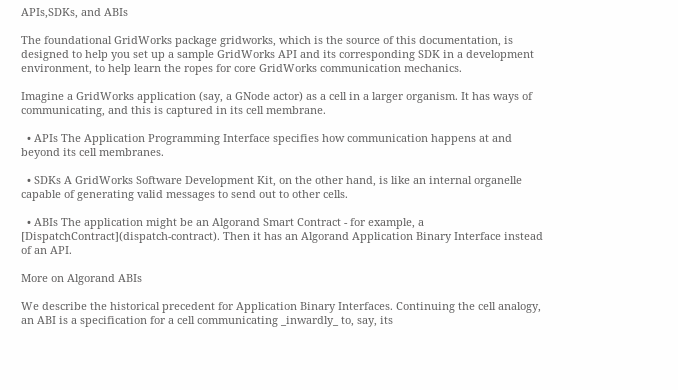APIs,SDKs, and ABIs

The foundational GridWorks package gridworks, which is the source of this documentation, is designed to help you set up a sample GridWorks API and its corresponding SDK in a development environment, to help learn the ropes for core GridWorks communication mechanics.

Imagine a GridWorks application (say, a GNode actor) as a cell in a larger organism. It has ways of communicating, and this is captured in its cell membrane.

  • APIs The Application Programming Interface specifies how communication happens at and beyond its cell membranes.

  • SDKs A GridWorks Software Development Kit, on the other hand, is like an internal organelle capable of generating valid messages to send out to other cells.

  • ABIs The application might be an Algorand Smart Contract - for example, a [DispatchContract](dispatch-contract). Then it has an Algorand Application Binary Interface instead of an API.

More on Algorand ABIs

We describe the historical precedent for Application Binary Interfaces. Continuing the cell analogy, an ABI is a specification for a cell communicating _inwardly_ to, say, its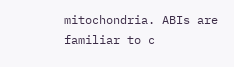mitochondria. ABIs are familiar to c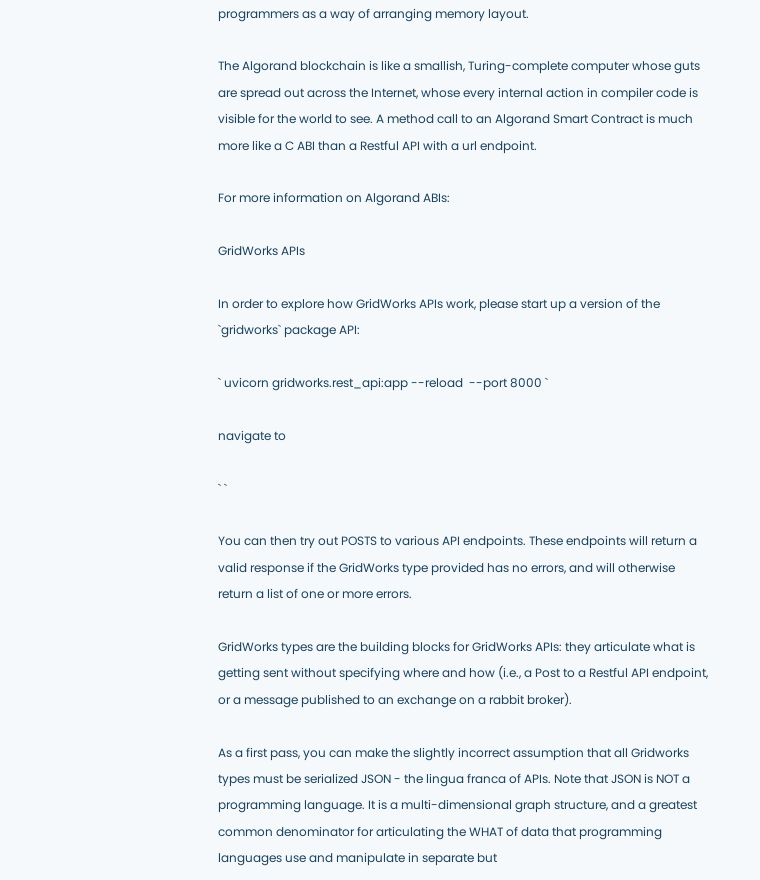programmers as a way of arranging memory layout.

The Algorand blockchain is like a smallish, Turing-complete computer whose guts are spread out across the Internet, whose every internal action in compiler code is visible for the world to see. A method call to an Algorand Smart Contract is much more like a C ABI than a Restful API with a url endpoint.

For more information on Algorand ABIs:

GridWorks APIs

In order to explore how GridWorks APIs work, please start up a version of the `gridworks` package API:

` uvicorn gridworks.rest_api:app --reload  --port 8000 `

navigate to

` `

You can then try out POSTS to various API endpoints. These endpoints will return a valid response if the GridWorks type provided has no errors, and will otherwise return a list of one or more errors.

GridWorks types are the building blocks for GridWorks APIs: they articulate what is getting sent without specifying where and how (i.e., a Post to a Restful API endpoint, or a message published to an exchange on a rabbit broker).

As a first pass, you can make the slightly incorrect assumption that all Gridworks types must be serialized JSON - the lingua franca of APIs. Note that JSON is NOT a programming language. It is a multi-dimensional graph structure, and a greatest common denominator for articulating the WHAT of data that programming languages use and manipulate in separate but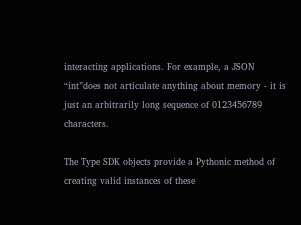interacting applications. For example, a JSON “int”does not articulate anything about memory - it is just an arbitrarily long sequence of 0123456789 characters.

The Type SDK objects provide a Pythonic method of creating valid instances of these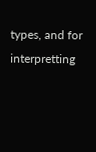types, and for interpretting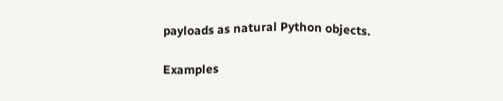payloads as natural Python objects.

Examples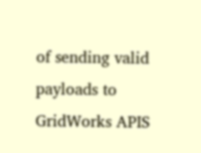of sending valid payloads to GridWorks APIS